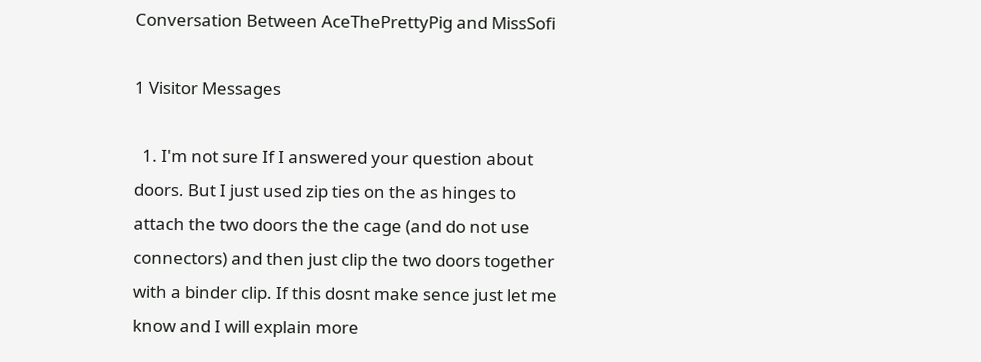Conversation Between AceThePrettyPig and MissSofi

1 Visitor Messages

  1. I'm not sure If I answered your question about doors. But I just used zip ties on the as hinges to attach the two doors the the cage (and do not use connectors) and then just clip the two doors together with a binder clip. If this dosnt make sence just let me know and I will explain more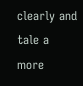clearly and tale a more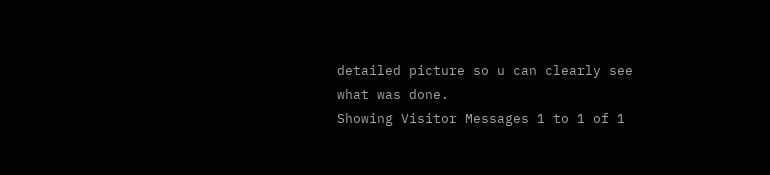detailed picture so u can clearly see what was done.
Showing Visitor Messages 1 to 1 of 1